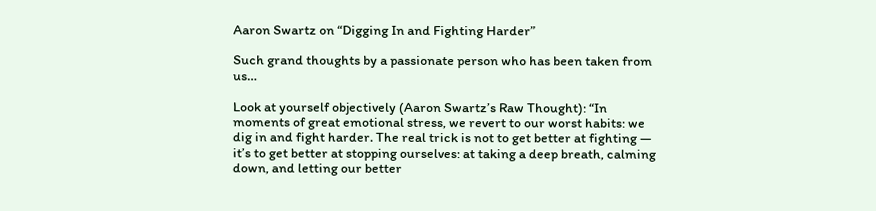Aaron Swartz on “Digging In and Fighting Harder”

Such grand thoughts by a passionate person who has been taken from us…

Look at yourself objectively (Aaron Swartz’s Raw Thought): “In moments of great emotional stress, we revert to our worst habits: we dig in and fight harder. The real trick is not to get better at fighting — it’s to get better at stopping ourselves: at taking a deep breath, calming down, and letting our better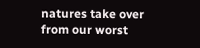natures take over from our worst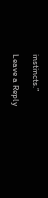instincts.”

Leave a Reply